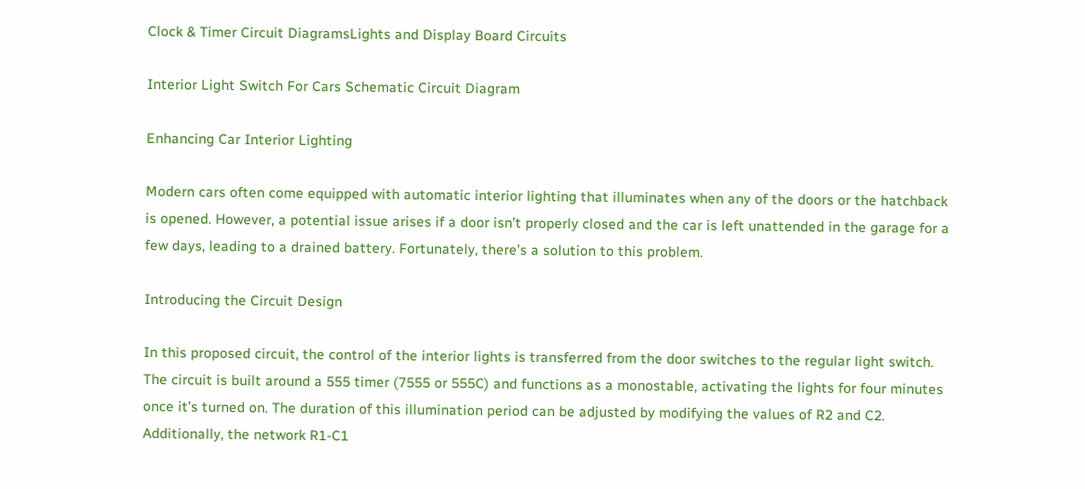Clock & Timer Circuit DiagramsLights and Display Board Circuits

Interior Light Switch For Cars Schematic Circuit Diagram

Enhancing Car Interior Lighting

Modern cars often come equipped with automatic interior lighting that illuminates when any of the doors or the hatchback is opened. However, a potential issue arises if a door isn’t properly closed and the car is left unattended in the garage for a few days, leading to a drained battery. Fortunately, there’s a solution to this problem.

Introducing the Circuit Design

In this proposed circuit, the control of the interior lights is transferred from the door switches to the regular light switch. The circuit is built around a 555 timer (7555 or 555C) and functions as a monostable, activating the lights for four minutes once it’s turned on. The duration of this illumination period can be adjusted by modifying the values of R2 and C2. Additionally, the network R1-C1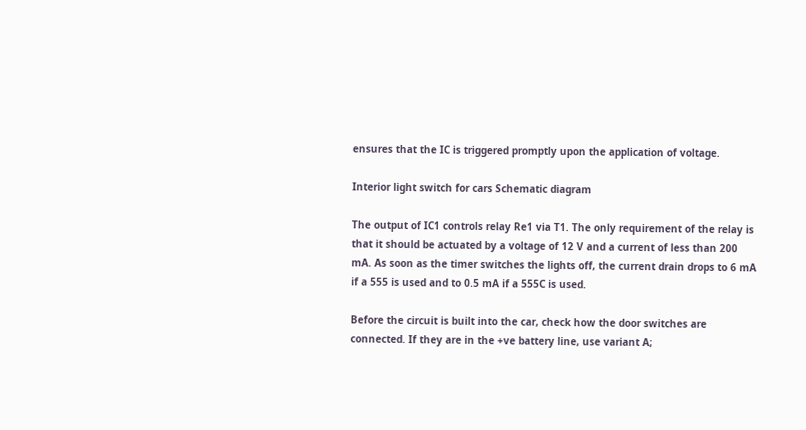ensures that the IC is triggered promptly upon the application of voltage.

Interior light switch for cars Schematic diagram

The output of IC1 controls relay Re1 via T1. The only requirement of the relay is that it should be actuated by a voltage of 12 V and a current of less than 200 mA. As soon as the timer switches the lights off, the current drain drops to 6 mA if a 555 is used and to 0.5 mA if a 555C is used.

Before the circuit is built into the car, check how the door switches are connected. If they are in the +ve battery line, use variant A;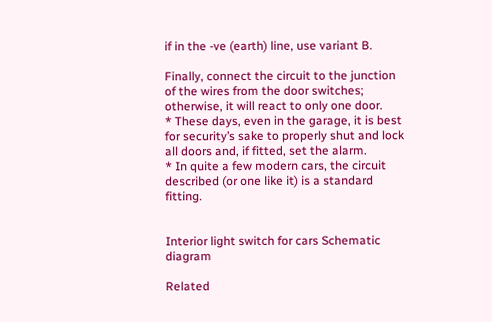if in the -ve (earth) line, use variant B.

Finally, connect the circuit to the junction of the wires from the door switches; otherwise, it will react to only one door.
* These days, even in the garage, it is best for security’s sake to properly shut and lock all doors and, if fitted, set the alarm.
* In quite a few modern cars, the circuit described (or one like it) is a standard fitting.


Interior light switch for cars Schematic diagram

Related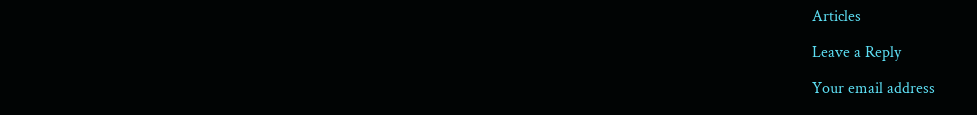Articles

Leave a Reply

Your email address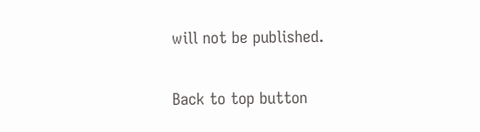will not be published.

Back to top button